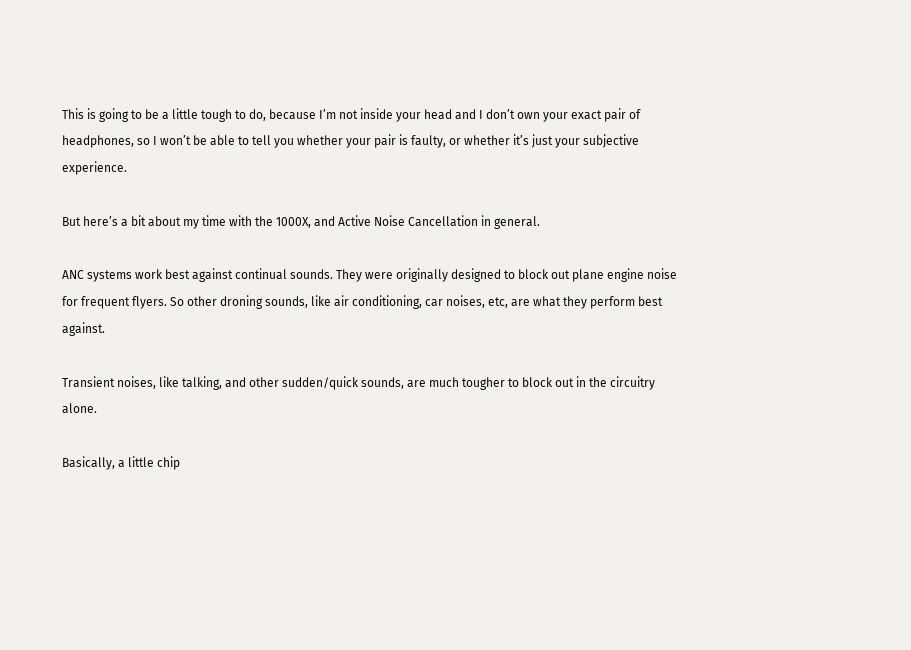This is going to be a little tough to do, because I’m not inside your head and I don’t own your exact pair of headphones, so I won’t be able to tell you whether your pair is faulty, or whether it’s just your subjective experience.

But here’s a bit about my time with the 1000X, and Active Noise Cancellation in general.

ANC systems work best against continual sounds. They were originally designed to block out plane engine noise for frequent flyers. So other droning sounds, like air conditioning, car noises, etc, are what they perform best against.

Transient noises, like talking, and other sudden/quick sounds, are much tougher to block out in the circuitry alone.

Basically, a little chip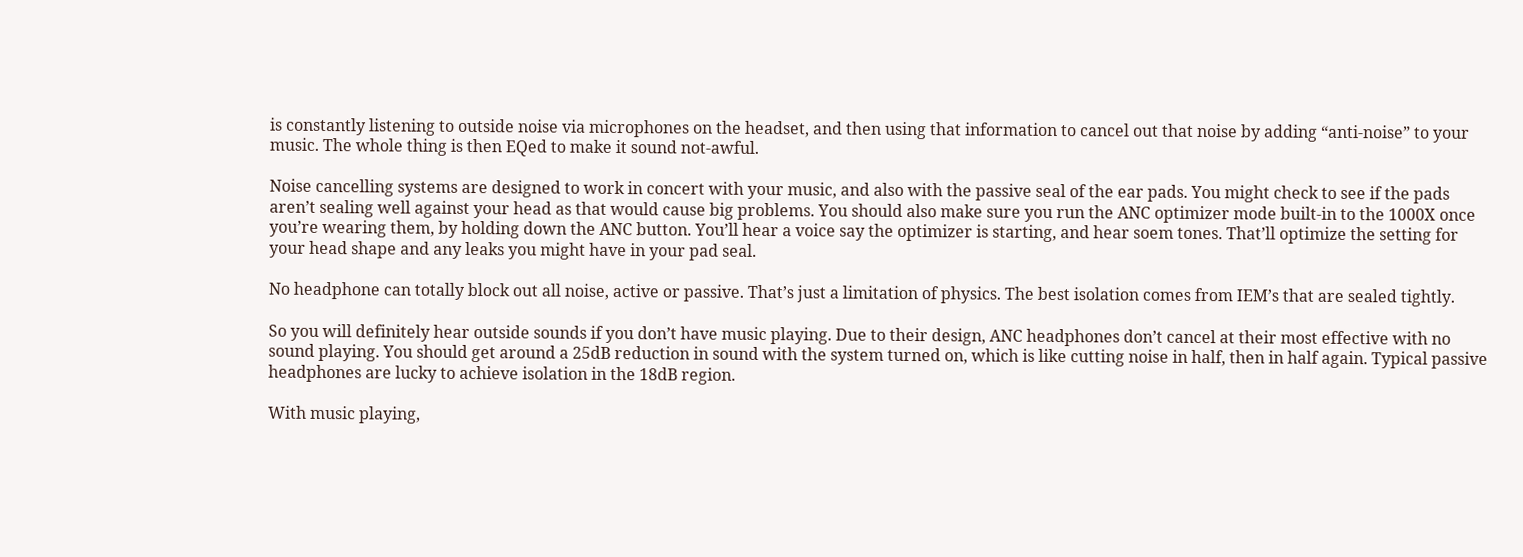is constantly listening to outside noise via microphones on the headset, and then using that information to cancel out that noise by adding “anti-noise” to your music. The whole thing is then EQed to make it sound not-awful.

Noise cancelling systems are designed to work in concert with your music, and also with the passive seal of the ear pads. You might check to see if the pads aren’t sealing well against your head as that would cause big problems. You should also make sure you run the ANC optimizer mode built-in to the 1000X once you’re wearing them, by holding down the ANC button. You’ll hear a voice say the optimizer is starting, and hear soem tones. That’ll optimize the setting for your head shape and any leaks you might have in your pad seal.

No headphone can totally block out all noise, active or passive. That’s just a limitation of physics. The best isolation comes from IEM’s that are sealed tightly.

So you will definitely hear outside sounds if you don’t have music playing. Due to their design, ANC headphones don’t cancel at their most effective with no sound playing. You should get around a 25dB reduction in sound with the system turned on, which is like cutting noise in half, then in half again. Typical passive headphones are lucky to achieve isolation in the 18dB region.

With music playing,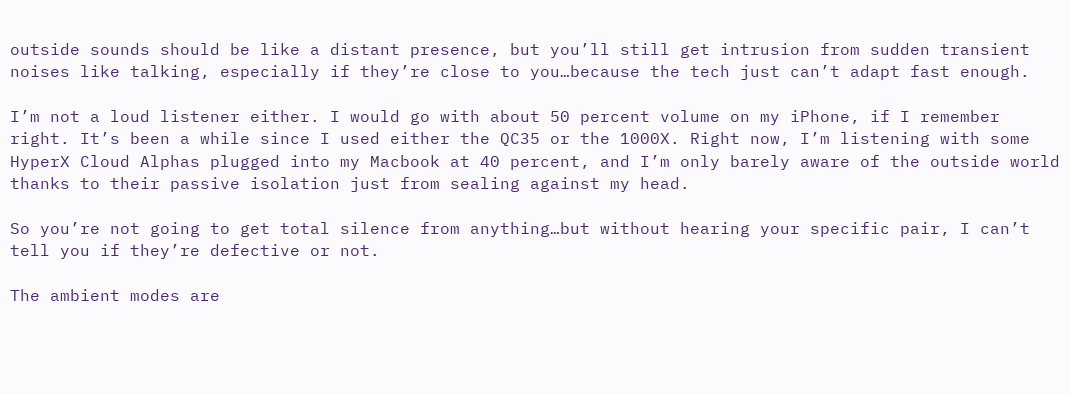outside sounds should be like a distant presence, but you’ll still get intrusion from sudden transient noises like talking, especially if they’re close to you…because the tech just can’t adapt fast enough.

I’m not a loud listener either. I would go with about 50 percent volume on my iPhone, if I remember right. It’s been a while since I used either the QC35 or the 1000X. Right now, I’m listening with some HyperX Cloud Alphas plugged into my Macbook at 40 percent, and I’m only barely aware of the outside world thanks to their passive isolation just from sealing against my head.

So you’re not going to get total silence from anything…but without hearing your specific pair, I can’t tell you if they’re defective or not.

The ambient modes are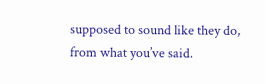supposed to sound like they do, from what you’ve said.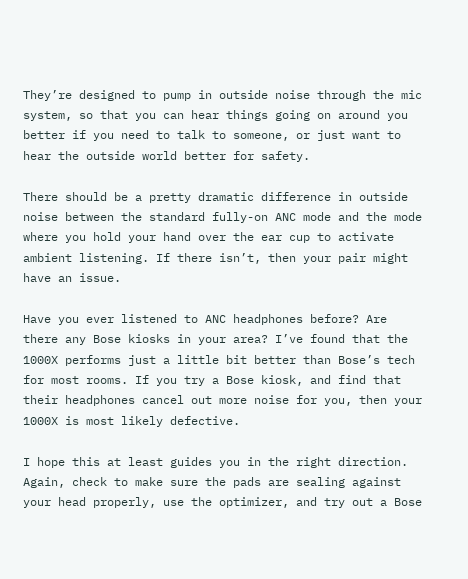They’re designed to pump in outside noise through the mic system, so that you can hear things going on around you better if you need to talk to someone, or just want to hear the outside world better for safety.

There should be a pretty dramatic difference in outside noise between the standard fully-on ANC mode and the mode where you hold your hand over the ear cup to activate ambient listening. If there isn’t, then your pair might have an issue.

Have you ever listened to ANC headphones before? Are there any Bose kiosks in your area? I’ve found that the 1000X performs just a little bit better than Bose’s tech for most rooms. If you try a Bose kiosk, and find that their headphones cancel out more noise for you, then your 1000X is most likely defective.

I hope this at least guides you in the right direction. Again, check to make sure the pads are sealing against your head properly, use the optimizer, and try out a Bose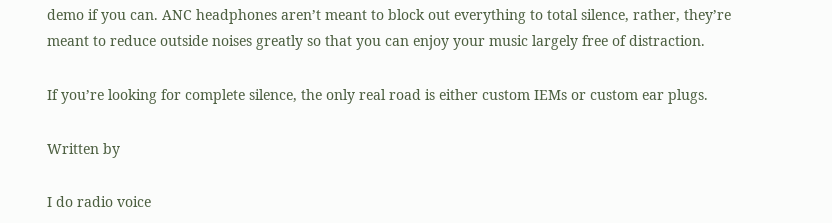demo if you can. ANC headphones aren’t meant to block out everything to total silence, rather, they’re meant to reduce outside noises greatly so that you can enjoy your music largely free of distraction.

If you’re looking for complete silence, the only real road is either custom IEMs or custom ear plugs.

Written by

I do radio voice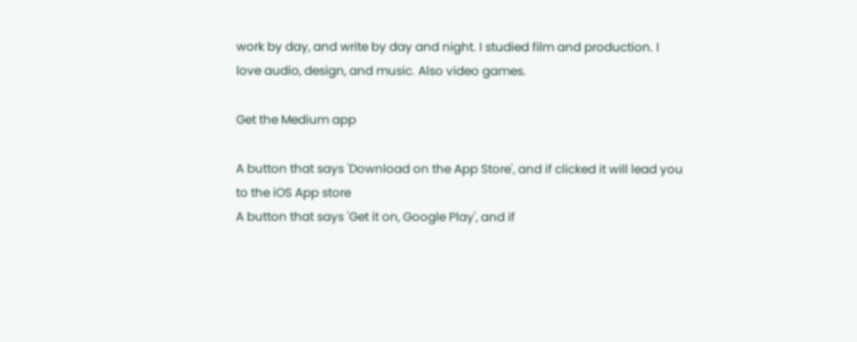work by day, and write by day and night. I studied film and production. I love audio, design, and music. Also video games.

Get the Medium app

A button that says 'Download on the App Store', and if clicked it will lead you to the iOS App store
A button that says 'Get it on, Google Play', and if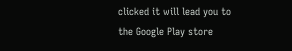clicked it will lead you to the Google Play store